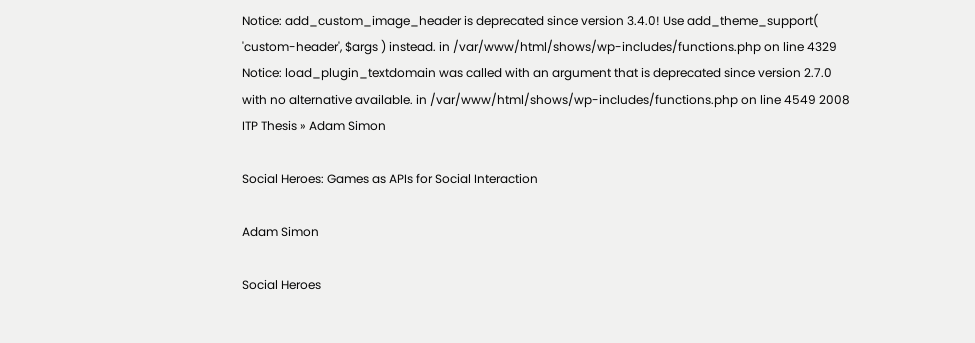Notice: add_custom_image_header is deprecated since version 3.4.0! Use add_theme_support( 'custom-header', $args ) instead. in /var/www/html/shows/wp-includes/functions.php on line 4329 Notice: load_plugin_textdomain was called with an argument that is deprecated since version 2.7.0 with no alternative available. in /var/www/html/shows/wp-includes/functions.php on line 4549 2008 ITP Thesis » Adam Simon

Social Heroes: Games as APIs for Social Interaction

Adam Simon

Social Heroes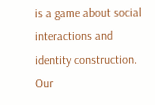is a game about social interactions and identity construction. Our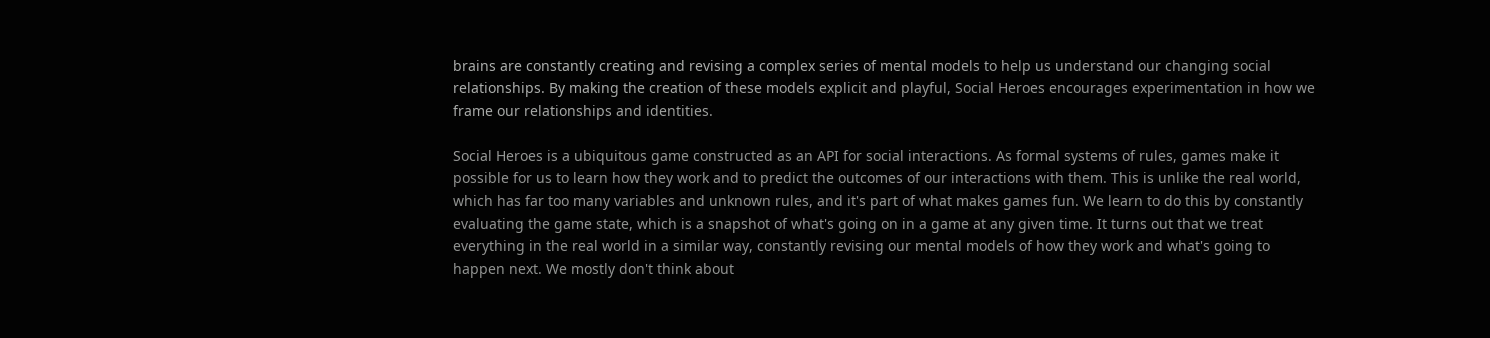brains are constantly creating and revising a complex series of mental models to help us understand our changing social relationships. By making the creation of these models explicit and playful, Social Heroes encourages experimentation in how we frame our relationships and identities.

Social Heroes is a ubiquitous game constructed as an API for social interactions. As formal systems of rules, games make it possible for us to learn how they work and to predict the outcomes of our interactions with them. This is unlike the real world, which has far too many variables and unknown rules, and it's part of what makes games fun. We learn to do this by constantly evaluating the game state, which is a snapshot of what's going on in a game at any given time. It turns out that we treat everything in the real world in a similar way, constantly revising our mental models of how they work and what's going to happen next. We mostly don't think about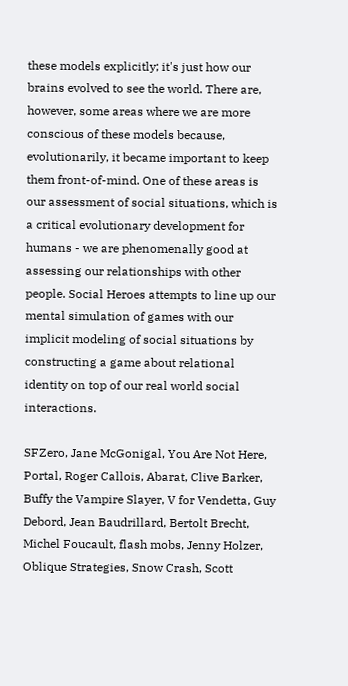these models explicitly; it's just how our brains evolved to see the world. There are, however, some areas where we are more conscious of these models because, evolutionarily, it became important to keep them front-of-mind. One of these areas is our assessment of social situations, which is a critical evolutionary development for humans - we are phenomenally good at assessing our relationships with other people. Social Heroes attempts to line up our mental simulation of games with our implicit modeling of social situations by constructing a game about relational identity on top of our real world social interactions.

SFZero, Jane McGonigal, You Are Not Here, Portal, Roger Callois, Abarat, Clive Barker, Buffy the Vampire Slayer, V for Vendetta, Guy Debord, Jean Baudrillard, Bertolt Brecht, Michel Foucault, flash mobs, Jenny Holzer, Oblique Strategies, Snow Crash, Scott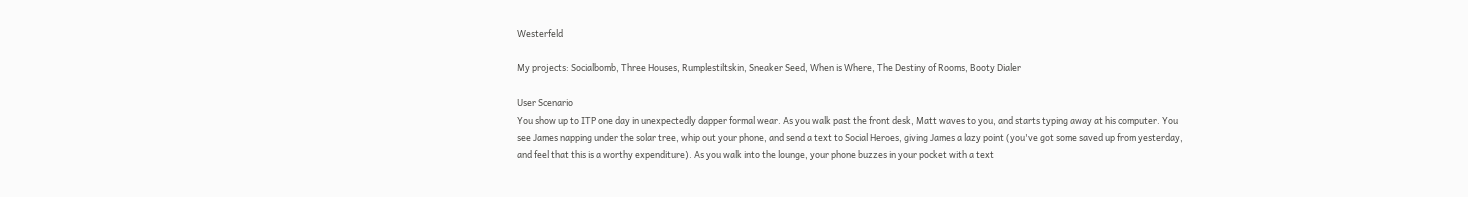Westerfeld

My projects: Socialbomb, Three Houses, Rumplestiltskin, Sneaker Seed, When is Where, The Destiny of Rooms, Booty Dialer

User Scenario
You show up to ITP one day in unexpectedly dapper formal wear. As you walk past the front desk, Matt waves to you, and starts typing away at his computer. You see James napping under the solar tree, whip out your phone, and send a text to Social Heroes, giving James a lazy point (you've got some saved up from yesterday, and feel that this is a worthy expenditure). As you walk into the lounge, your phone buzzes in your pocket with a text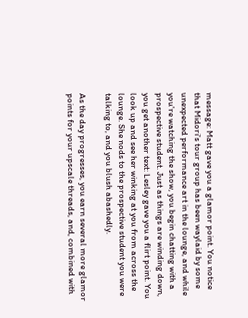message: Matt gave you a glamor point. You notice that Midori's tour group has been waylaid by some unexpected performance art in the lounge, and while you're watching the show, you begin chatting with a prospective student. Just as things are winding down, you get another text: Lesley gave you a flirt point. You look up and see her winking at you from across the lounge. She nods to the prospective student you were talking to, and you blush abashedly.

As the day progresses, you earn several more glamor points for your upscale threads, and, combined with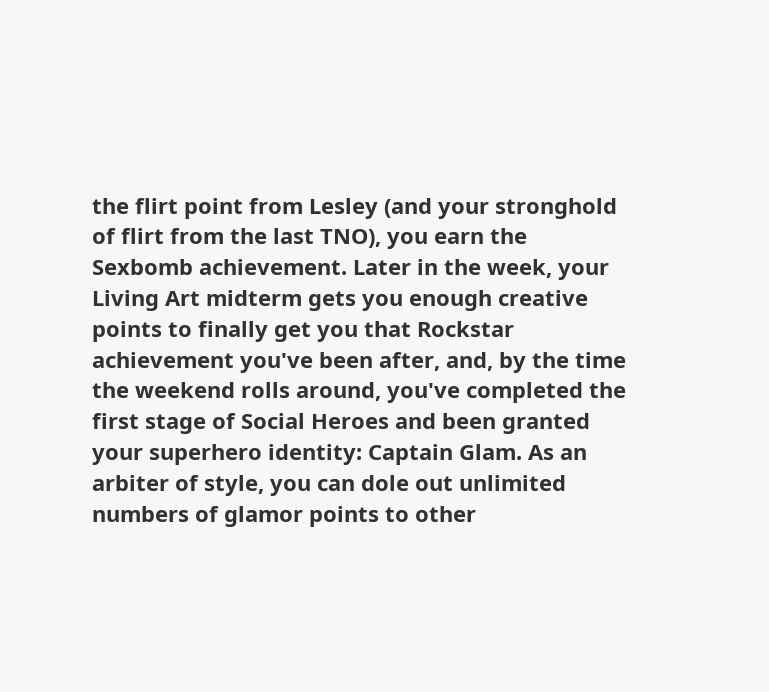the flirt point from Lesley (and your stronghold of flirt from the last TNO), you earn the Sexbomb achievement. Later in the week, your Living Art midterm gets you enough creative points to finally get you that Rockstar achievement you've been after, and, by the time the weekend rolls around, you've completed the first stage of Social Heroes and been granted your superhero identity: Captain Glam. As an arbiter of style, you can dole out unlimited numbers of glamor points to other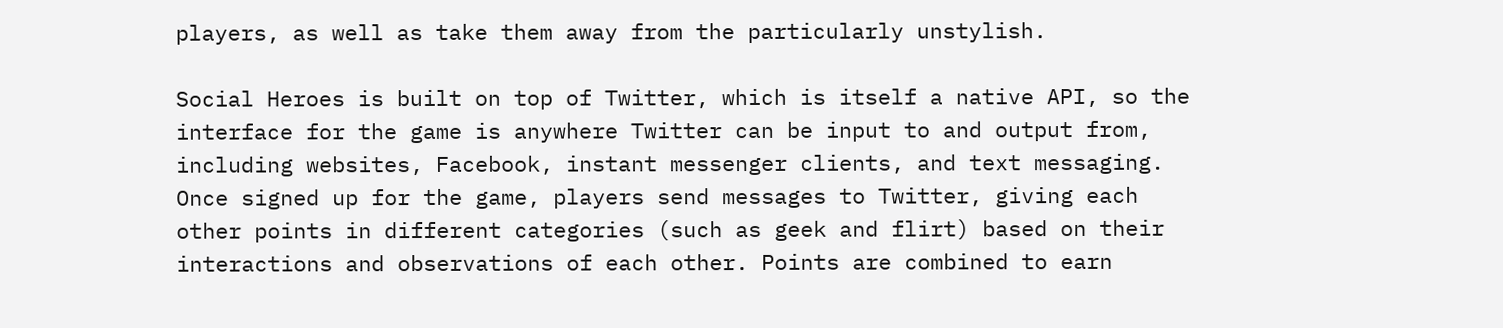players, as well as take them away from the particularly unstylish.

Social Heroes is built on top of Twitter, which is itself a native API, so the interface for the game is anywhere Twitter can be input to and output from, including websites, Facebook, instant messenger clients, and text messaging. Once signed up for the game, players send messages to Twitter, giving each other points in different categories (such as geek and flirt) based on their interactions and observations of each other. Points are combined to earn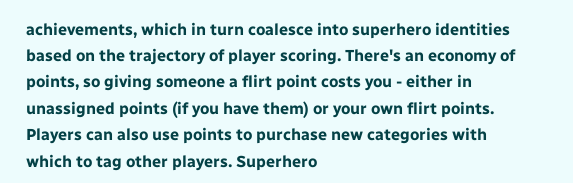achievements, which in turn coalesce into superhero identities based on the trajectory of player scoring. There's an economy of points, so giving someone a flirt point costs you - either in unassigned points (if you have them) or your own flirt points. Players can also use points to purchase new categories with which to tag other players. Superhero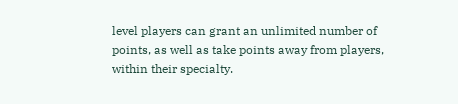level players can grant an unlimited number of points, as well as take points away from players, within their specialty.